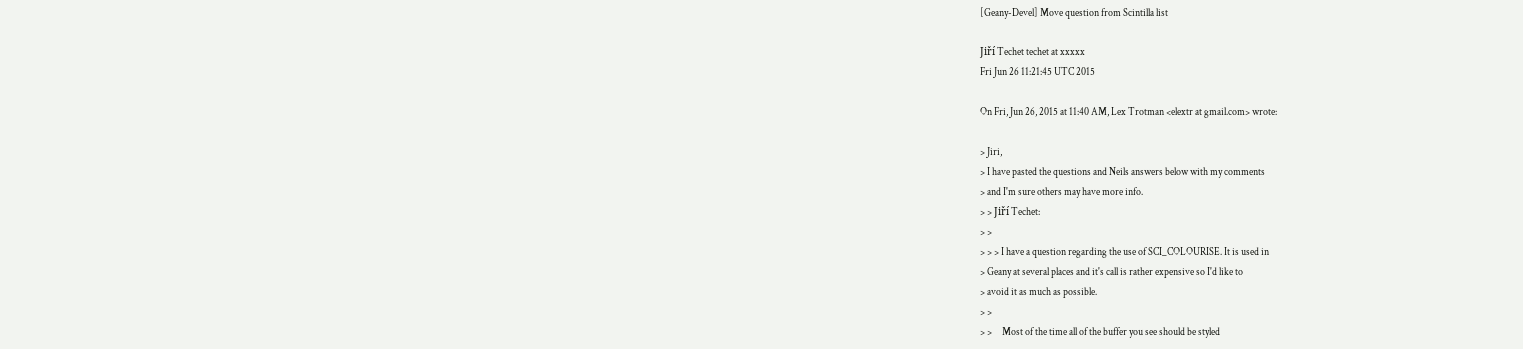[Geany-Devel] Move question from Scintilla list

Jiří Techet techet at xxxxx
Fri Jun 26 11:21:45 UTC 2015

On Fri, Jun 26, 2015 at 11:40 AM, Lex Trotman <elextr at gmail.com> wrote:

> Jiri,
> I have pasted the questions and Neils answers below with my comments
> and I'm sure others may have more info.
> > Jiří Techet:
> >
> > > I have a question regarding the use of SCI_COLOURISE. It is used in
> Geany at several places and it's call is rather expensive so I'd like to
> avoid it as much as possible.
> >
> >     Most of the time all of the buffer you see should be styled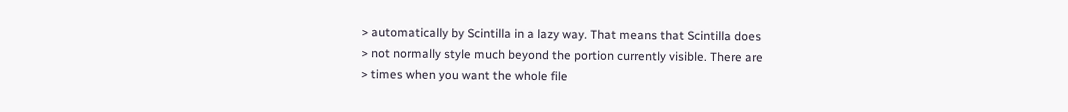> automatically by Scintilla in a lazy way. That means that Scintilla does
> not normally style much beyond the portion currently visible. There are
> times when you want the whole file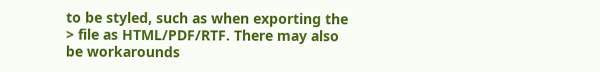to be styled, such as when exporting the
> file as HTML/PDF/RTF. There may also be workarounds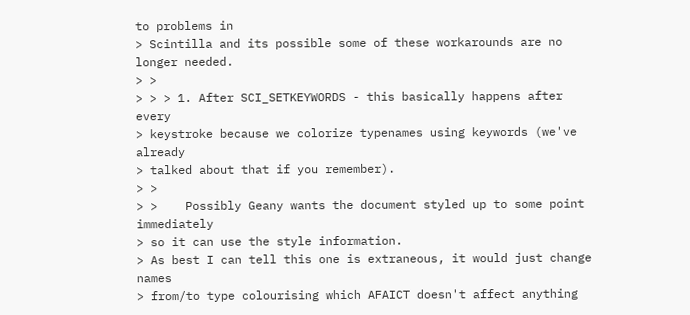to problems in
> Scintilla and its possible some of these workarounds are no longer needed.
> >
> > > 1. After SCI_SETKEYWORDS - this basically happens after every
> keystroke because we colorize typenames using keywords (we've already
> talked about that if you remember).
> >
> >    Possibly Geany wants the document styled up to some point immediately
> so it can use the style information.
> As best I can tell this one is extraneous, it would just change names
> from/to type colourising which AFAICT doesn't affect anything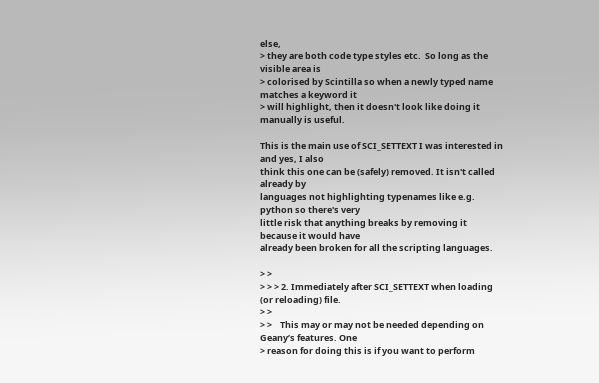else,
> they are both code type styles etc.  So long as the visible area is
> colorised by Scintilla so when a newly typed name matches a keyword it
> will highlight, then it doesn't look like doing it manually is useful.

This is the main use of SCI_SETTEXT I was interested in and yes, I also
think this one can be (safely) removed. It isn't called already by
languages not highlighting typenames like e.g. python so there's very
little risk that anything breaks by removing it because it would have
already been broken for all the scripting languages.

> >
> > > 2. Immediately after SCI_SETTEXT when loading (or reloading) file.
> >
> >    This may or may not be needed depending on Geany’s features. One
> reason for doing this is if you want to perform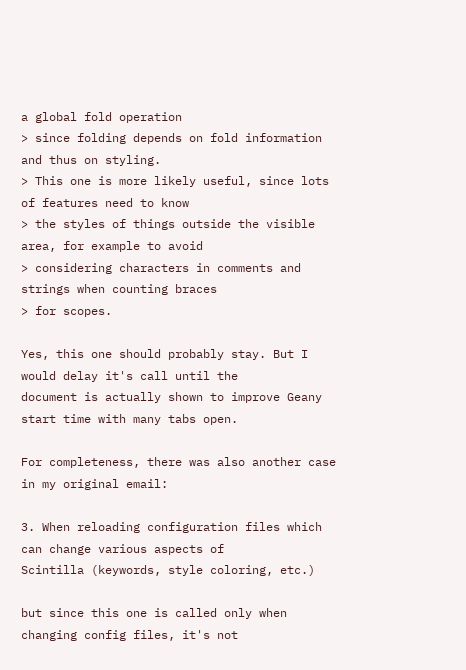a global fold operation
> since folding depends on fold information and thus on styling.
> This one is more likely useful, since lots of features need to know
> the styles of things outside the visible area, for example to avoid
> considering characters in comments and strings when counting braces
> for scopes.

Yes, this one should probably stay. But I would delay it's call until the
document is actually shown to improve Geany start time with many tabs open.

For completeness, there was also another case in my original email:

3. When reloading configuration files which can change various aspects of
Scintilla (keywords, style coloring, etc.)

but since this one is called only when changing config files, it's not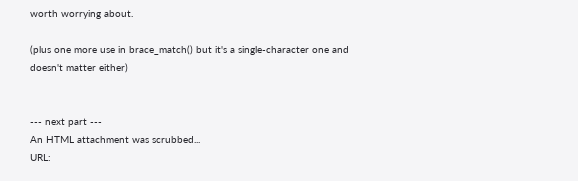worth worrying about.

(plus one more use in brace_match() but it's a single-character one and
doesn't matter either)


--- next part ---
An HTML attachment was scrubbed...
URL: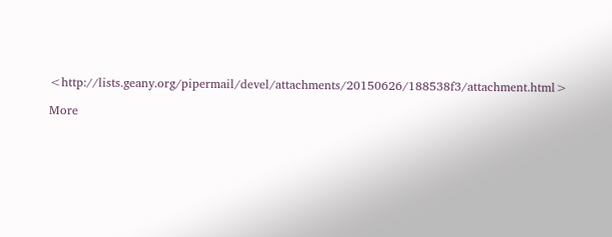<http://lists.geany.org/pipermail/devel/attachments/20150626/188538f3/attachment.html>

More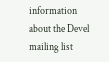information about the Devel mailing list